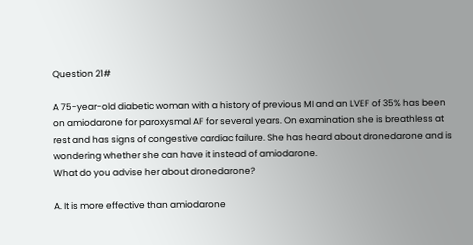Question 21#

A 75-year-old diabetic woman with a history of previous MI and an LVEF of 35% has been on amiodarone for paroxysmal AF for several years. On examination she is breathless at rest and has signs of congestive cardiac failure. She has heard about dronedarone and is wondering whether she can have it instead of amiodarone.
What do you advise her about dronedarone?

A. It is more effective than amiodarone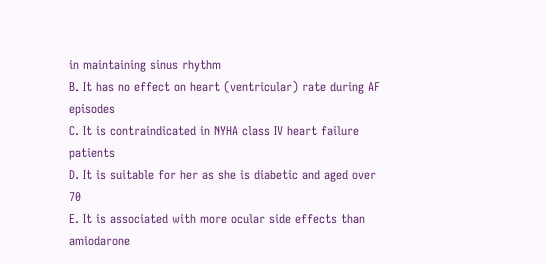in maintaining sinus rhythm
B. It has no effect on heart (ventricular) rate during AF episodes
C. It is contraindicated in NYHA class IV heart failure patients
D. It is suitable for her as she is diabetic and aged over 70
E. It is associated with more ocular side effects than amiodarone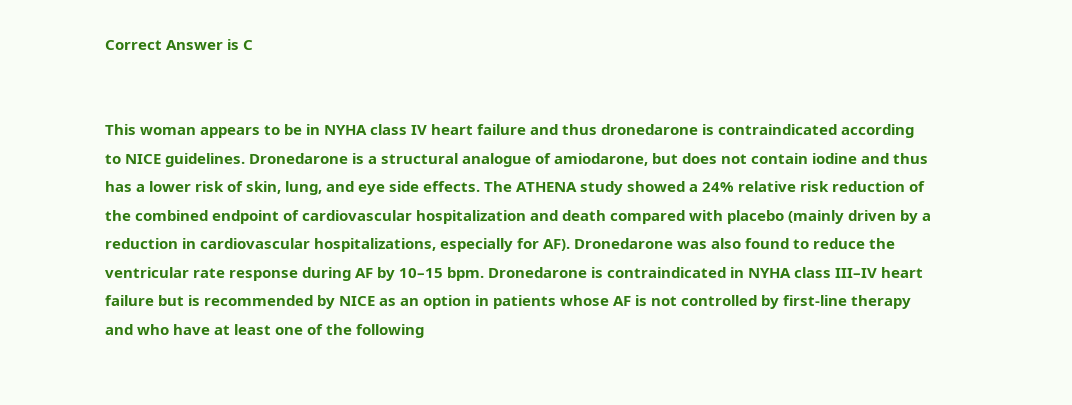Correct Answer is C


This woman appears to be in NYHA class IV heart failure and thus dronedarone is contraindicated according to NICE guidelines. Dronedarone is a structural analogue of amiodarone, but does not contain iodine and thus has a lower risk of skin, lung, and eye side effects. The ATHENA study showed a 24% relative risk reduction of the combined endpoint of cardiovascular hospitalization and death compared with placebo (mainly driven by a reduction in cardiovascular hospitalizations, especially for AF). Dronedarone was also found to reduce the ventricular rate response during AF by 10–15 bpm. Dronedarone is contraindicated in NYHA class III–IV heart failure but is recommended by NICE as an option in patients whose AF is not controlled by first-line therapy and who have at least one of the following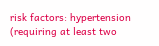risk factors: hypertension (requiring at least two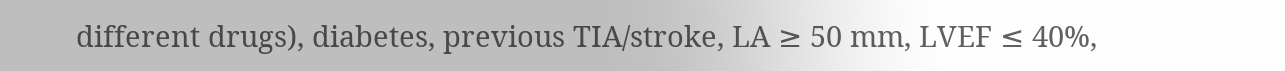different drugs), diabetes, previous TIA/stroke, LA ≥ 50 mm, LVEF ≤ 40%,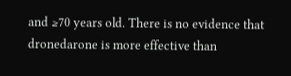and ≥70 years old. There is no evidence that dronedarone is more effective than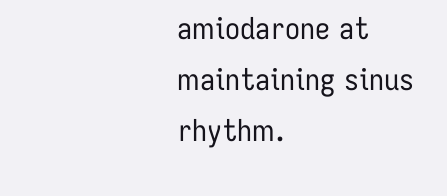amiodarone at maintaining sinus rhythm.